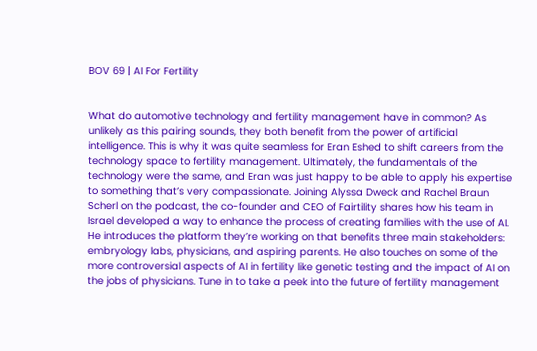BOV 69 | AI For Fertility


What do automotive technology and fertility management have in common? As unlikely as this pairing sounds, they both benefit from the power of artificial intelligence. This is why it was quite seamless for Eran Eshed to shift careers from the technology space to fertility management. Ultimately, the fundamentals of the technology were the same, and Eran was just happy to be able to apply his expertise to something that’s very compassionate. Joining Alyssa Dweck and Rachel Braun Scherl on the podcast, the co-founder and CEO of Fairtility shares how his team in Israel developed a way to enhance the process of creating families with the use of AI. He introduces the platform they’re working on that benefits three main stakeholders: embryology labs, physicians, and aspiring parents. He also touches on some of the more controversial aspects of AI in fertility like genetic testing and the impact of AI on the jobs of physicians. Tune in to take a peek into the future of fertility management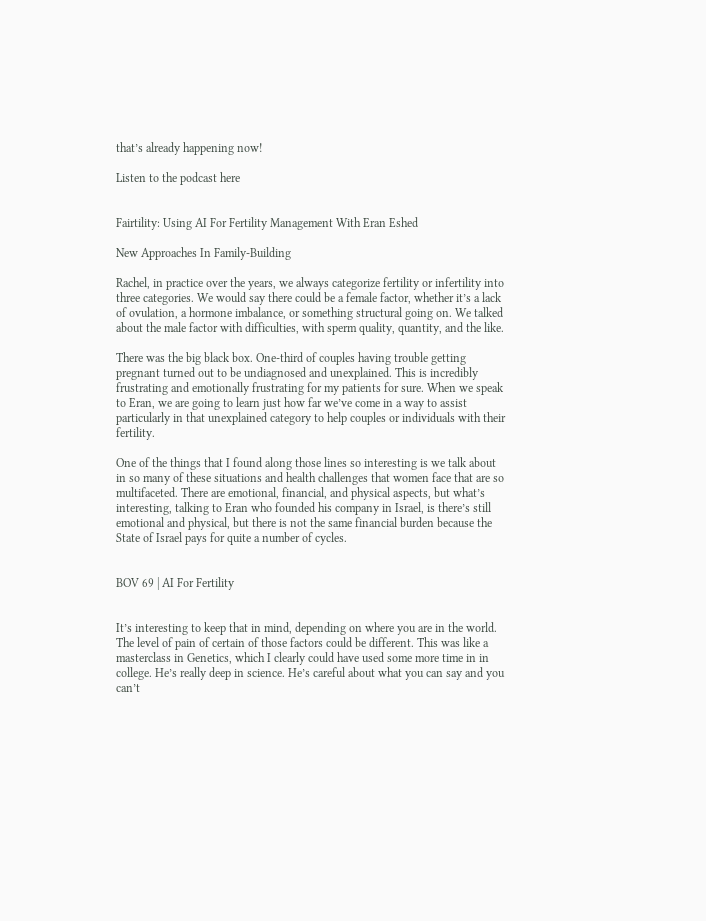that’s already happening now!

Listen to the podcast here


Fairtility: Using AI For Fertility Management With Eran Eshed

New Approaches In Family-Building

Rachel, in practice over the years, we always categorize fertility or infertility into three categories. We would say there could be a female factor, whether it’s a lack of ovulation, a hormone imbalance, or something structural going on. We talked about the male factor with difficulties, with sperm quality, quantity, and the like.

There was the big black box. One-third of couples having trouble getting pregnant turned out to be undiagnosed and unexplained. This is incredibly frustrating and emotionally frustrating for my patients for sure. When we speak to Eran, we are going to learn just how far we’ve come in a way to assist particularly in that unexplained category to help couples or individuals with their fertility.

One of the things that I found along those lines so interesting is we talk about in so many of these situations and health challenges that women face that are so multifaceted. There are emotional, financial, and physical aspects, but what’s interesting, talking to Eran who founded his company in Israel, is there’s still emotional and physical, but there is not the same financial burden because the State of Israel pays for quite a number of cycles.


BOV 69 | AI For Fertility


It’s interesting to keep that in mind, depending on where you are in the world. The level of pain of certain of those factors could be different. This was like a masterclass in Genetics, which I clearly could have used some more time in in college. He’s really deep in science. He’s careful about what you can say and you can’t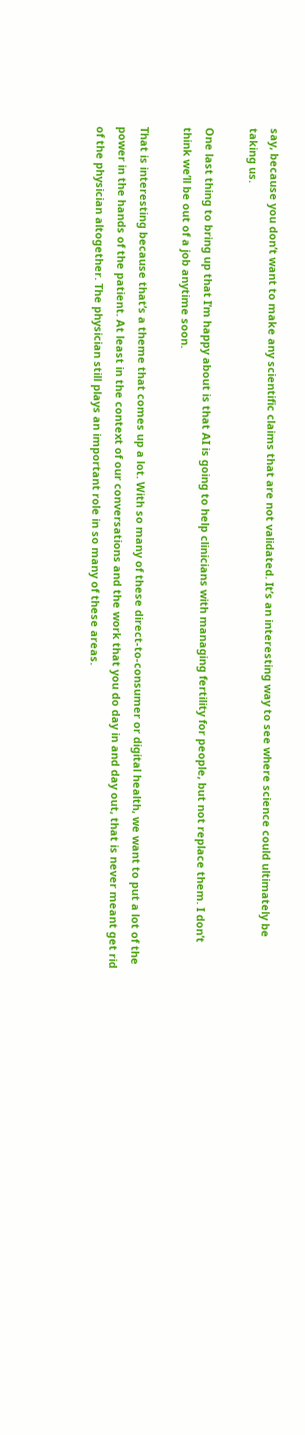say, because you don’t want to make any scientific claims that are not validated. It’s an interesting way to see where science could ultimately be taking us.

One last thing to bring up that I’m happy about is that AI is going to help clinicians with managing fertility for people, but not replace them. I don’t think we’ll be out of a job anytime soon.

That is interesting because that’s a theme that comes up a lot. With so many of these direct-to-consumer or digital health, we want to put a lot of the power in the hands of the patient. At least in the context of our conversations and the work that you do day in and day out, that is never meant get rid of the physician altogether. The physician still plays an important role in so many of these areas.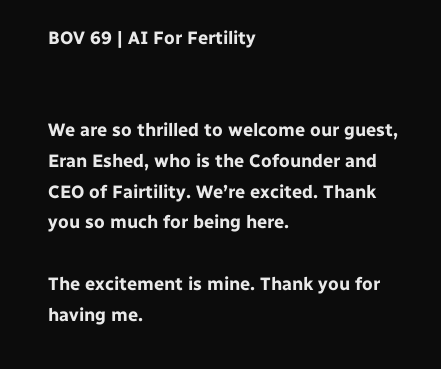BOV 69 | AI For Fertility


We are so thrilled to welcome our guest, Eran Eshed, who is the Cofounder and CEO of Fairtility. We’re excited. Thank you so much for being here.

The excitement is mine. Thank you for having me.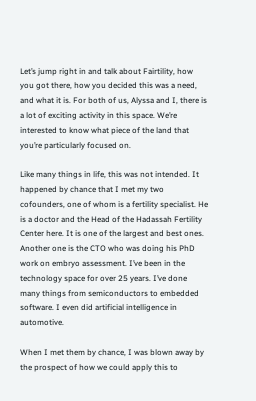Let’s jump right in and talk about Fairtility, how you got there, how you decided this was a need, and what it is. For both of us, Alyssa and I, there is a lot of exciting activity in this space. We’re interested to know what piece of the land that you’re particularly focused on.

Like many things in life, this was not intended. It happened by chance that I met my two cofounders, one of whom is a fertility specialist. He is a doctor and the Head of the Hadassah Fertility Center here. It is one of the largest and best ones. Another one is the CTO who was doing his PhD work on embryo assessment. I’ve been in the technology space for over 25 years. I’ve done many things from semiconductors to embedded software. I even did artificial intelligence in automotive.

When I met them by chance, I was blown away by the prospect of how we could apply this to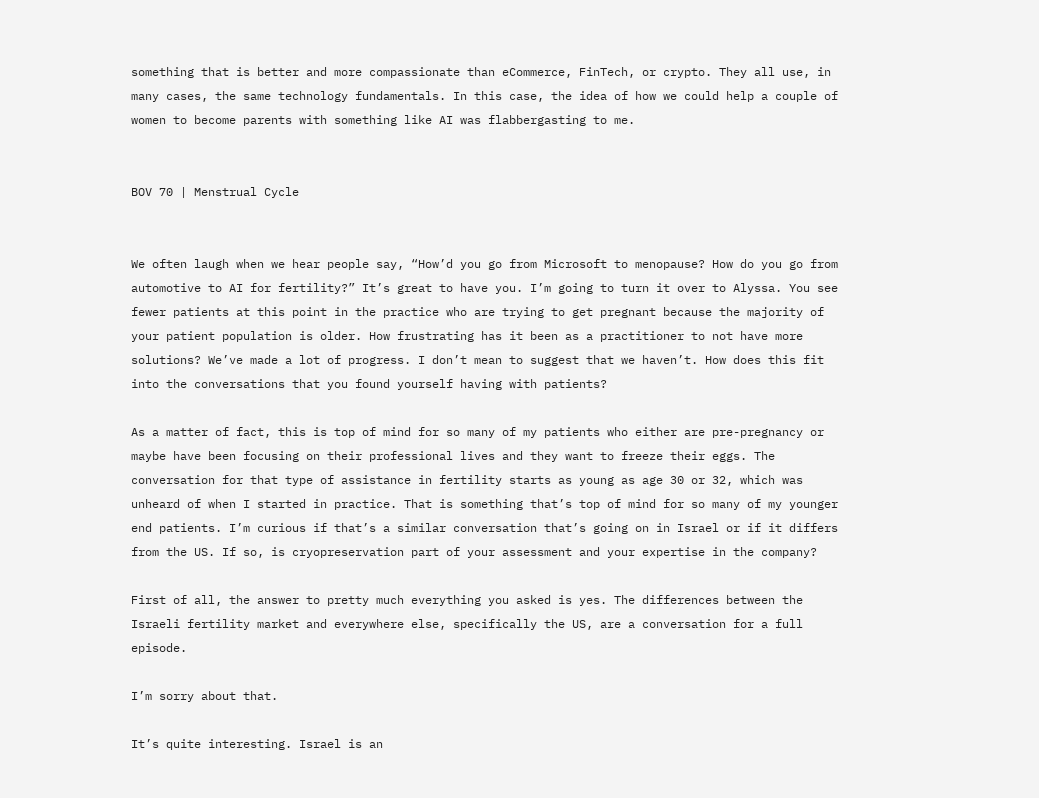something that is better and more compassionate than eCommerce, FinTech, or crypto. They all use, in many cases, the same technology fundamentals. In this case, the idea of how we could help a couple of women to become parents with something like AI was flabbergasting to me.


BOV 70 | Menstrual Cycle


We often laugh when we hear people say, “How’d you go from Microsoft to menopause? How do you go from automotive to AI for fertility?” It’s great to have you. I’m going to turn it over to Alyssa. You see fewer patients at this point in the practice who are trying to get pregnant because the majority of your patient population is older. How frustrating has it been as a practitioner to not have more solutions? We’ve made a lot of progress. I don’t mean to suggest that we haven’t. How does this fit into the conversations that you found yourself having with patients?

As a matter of fact, this is top of mind for so many of my patients who either are pre-pregnancy or maybe have been focusing on their professional lives and they want to freeze their eggs. The conversation for that type of assistance in fertility starts as young as age 30 or 32, which was unheard of when I started in practice. That is something that’s top of mind for so many of my younger end patients. I’m curious if that’s a similar conversation that’s going on in Israel or if it differs from the US. If so, is cryopreservation part of your assessment and your expertise in the company?

First of all, the answer to pretty much everything you asked is yes. The differences between the Israeli fertility market and everywhere else, specifically the US, are a conversation for a full episode.

I’m sorry about that.

It’s quite interesting. Israel is an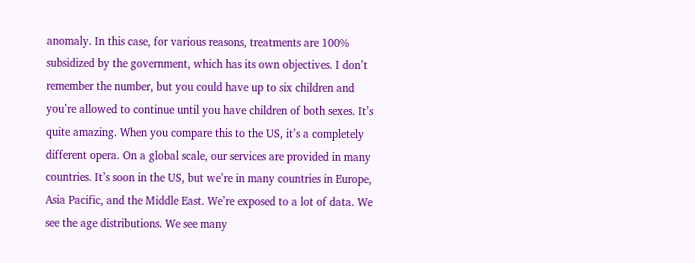anomaly. In this case, for various reasons, treatments are 100% subsidized by the government, which has its own objectives. I don’t remember the number, but you could have up to six children and you’re allowed to continue until you have children of both sexes. It’s quite amazing. When you compare this to the US, it’s a completely different opera. On a global scale, our services are provided in many countries. It’s soon in the US, but we’re in many countries in Europe, Asia Pacific, and the Middle East. We’re exposed to a lot of data. We see the age distributions. We see many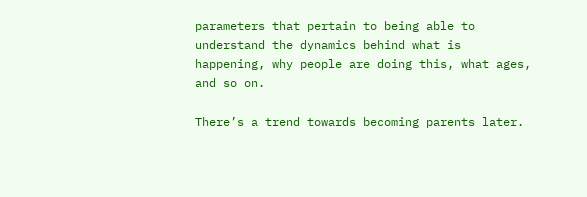parameters that pertain to being able to understand the dynamics behind what is happening, why people are doing this, what ages, and so on.

There’s a trend towards becoming parents later.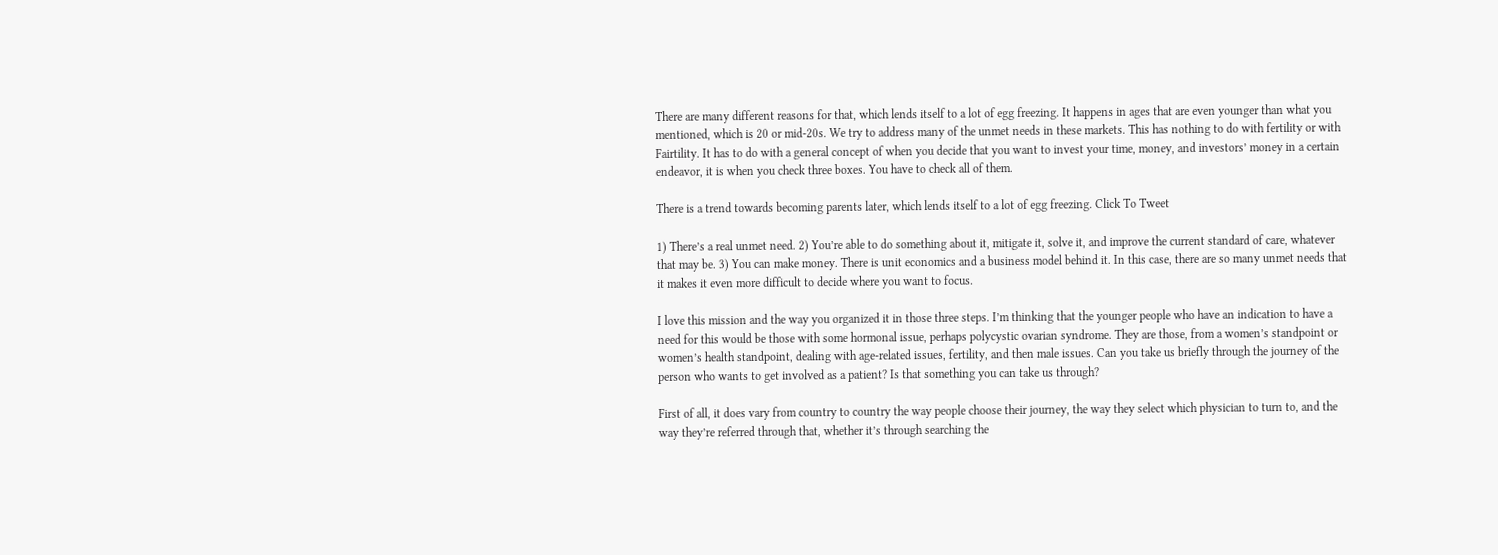There are many different reasons for that, which lends itself to a lot of egg freezing. It happens in ages that are even younger than what you mentioned, which is 20 or mid-20s. We try to address many of the unmet needs in these markets. This has nothing to do with fertility or with Fairtility. It has to do with a general concept of when you decide that you want to invest your time, money, and investors’ money in a certain endeavor, it is when you check three boxes. You have to check all of them.

There is a trend towards becoming parents later, which lends itself to a lot of egg freezing. Click To Tweet

1) There’s a real unmet need. 2) You’re able to do something about it, mitigate it, solve it, and improve the current standard of care, whatever that may be. 3) You can make money. There is unit economics and a business model behind it. In this case, there are so many unmet needs that it makes it even more difficult to decide where you want to focus.

I love this mission and the way you organized it in those three steps. I’m thinking that the younger people who have an indication to have a need for this would be those with some hormonal issue, perhaps polycystic ovarian syndrome. They are those, from a women’s standpoint or women’s health standpoint, dealing with age-related issues, fertility, and then male issues. Can you take us briefly through the journey of the person who wants to get involved as a patient? Is that something you can take us through?

First of all, it does vary from country to country the way people choose their journey, the way they select which physician to turn to, and the way they’re referred through that, whether it’s through searching the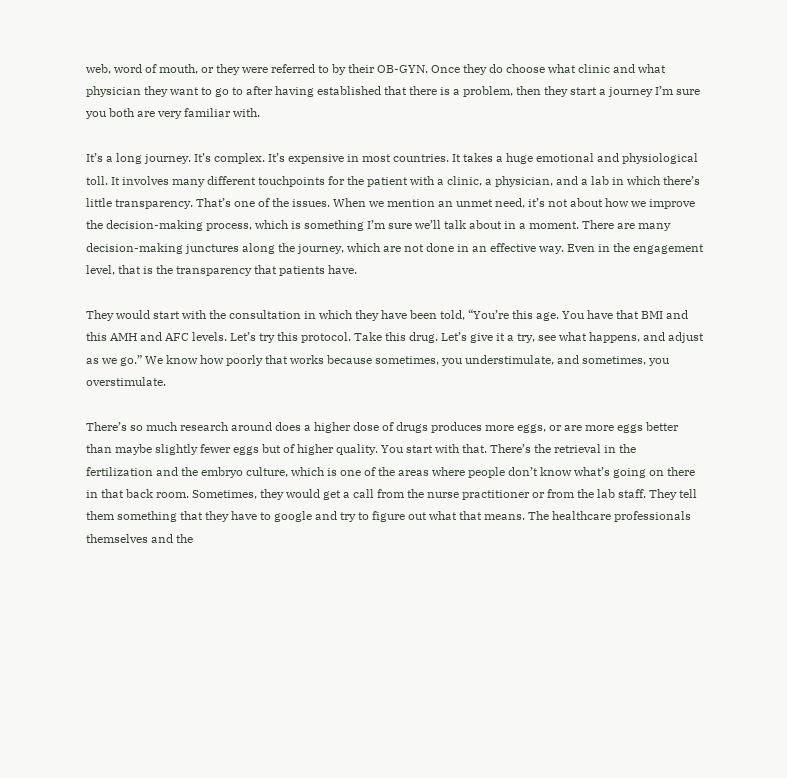web, word of mouth, or they were referred to by their OB-GYN. Once they do choose what clinic and what physician they want to go to after having established that there is a problem, then they start a journey I’m sure you both are very familiar with.

It’s a long journey. It’s complex. It’s expensive in most countries. It takes a huge emotional and physiological toll. It involves many different touchpoints for the patient with a clinic, a physician, and a lab in which there’s little transparency. That’s one of the issues. When we mention an unmet need, it’s not about how we improve the decision-making process, which is something I’m sure we’ll talk about in a moment. There are many decision-making junctures along the journey, which are not done in an effective way. Even in the engagement level, that is the transparency that patients have.

They would start with the consultation in which they have been told, “You’re this age. You have that BMI and this AMH and AFC levels. Let’s try this protocol. Take this drug. Let’s give it a try, see what happens, and adjust as we go.” We know how poorly that works because sometimes, you understimulate, and sometimes, you overstimulate.

There’s so much research around does a higher dose of drugs produces more eggs, or are more eggs better than maybe slightly fewer eggs but of higher quality. You start with that. There’s the retrieval in the fertilization and the embryo culture, which is one of the areas where people don’t know what’s going on there in that back room. Sometimes, they would get a call from the nurse practitioner or from the lab staff. They tell them something that they have to google and try to figure out what that means. The healthcare professionals themselves and the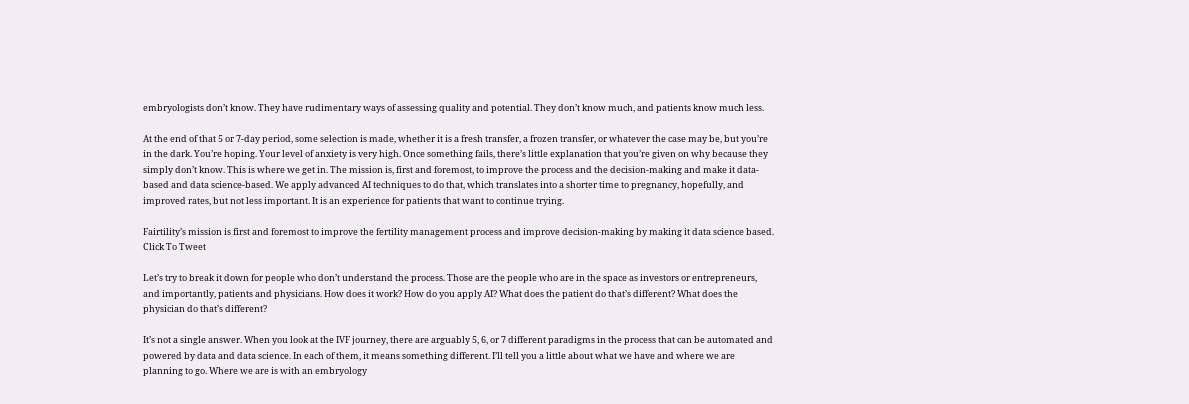embryologists don’t know. They have rudimentary ways of assessing quality and potential. They don’t know much, and patients know much less.

At the end of that 5 or 7-day period, some selection is made, whether it is a fresh transfer, a frozen transfer, or whatever the case may be, but you’re in the dark. You’re hoping. Your level of anxiety is very high. Once something fails, there’s little explanation that you’re given on why because they simply don’t know. This is where we get in. The mission is, first and foremost, to improve the process and the decision-making and make it data-based and data science-based. We apply advanced AI techniques to do that, which translates into a shorter time to pregnancy, hopefully, and improved rates, but not less important. It is an experience for patients that want to continue trying.

Fairtility’s mission is first and foremost to improve the fertility management process and improve decision-making by making it data science based. Click To Tweet

Let’s try to break it down for people who don’t understand the process. Those are the people who are in the space as investors or entrepreneurs, and importantly, patients and physicians. How does it work? How do you apply AI? What does the patient do that’s different? What does the physician do that’s different?

It’s not a single answer. When you look at the IVF journey, there are arguably 5, 6, or 7 different paradigms in the process that can be automated and powered by data and data science. In each of them, it means something different. I’ll tell you a little about what we have and where we are planning to go. Where we are is with an embryology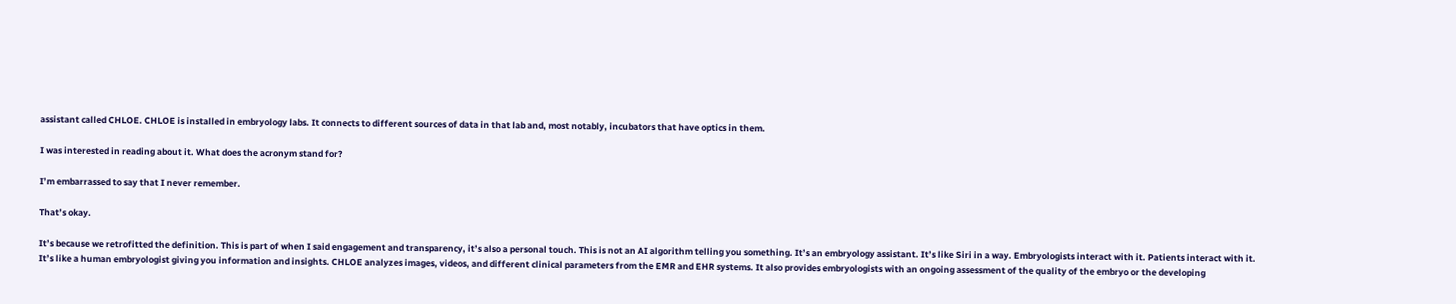assistant called CHLOE. CHLOE is installed in embryology labs. It connects to different sources of data in that lab and, most notably, incubators that have optics in them.

I was interested in reading about it. What does the acronym stand for?

I’m embarrassed to say that I never remember.

That’s okay.

It’s because we retrofitted the definition. This is part of when I said engagement and transparency, it’s also a personal touch. This is not an AI algorithm telling you something. It’s an embryology assistant. It’s like Siri in a way. Embryologists interact with it. Patients interact with it. It’s like a human embryologist giving you information and insights. CHLOE analyzes images, videos, and different clinical parameters from the EMR and EHR systems. It also provides embryologists with an ongoing assessment of the quality of the embryo or the developing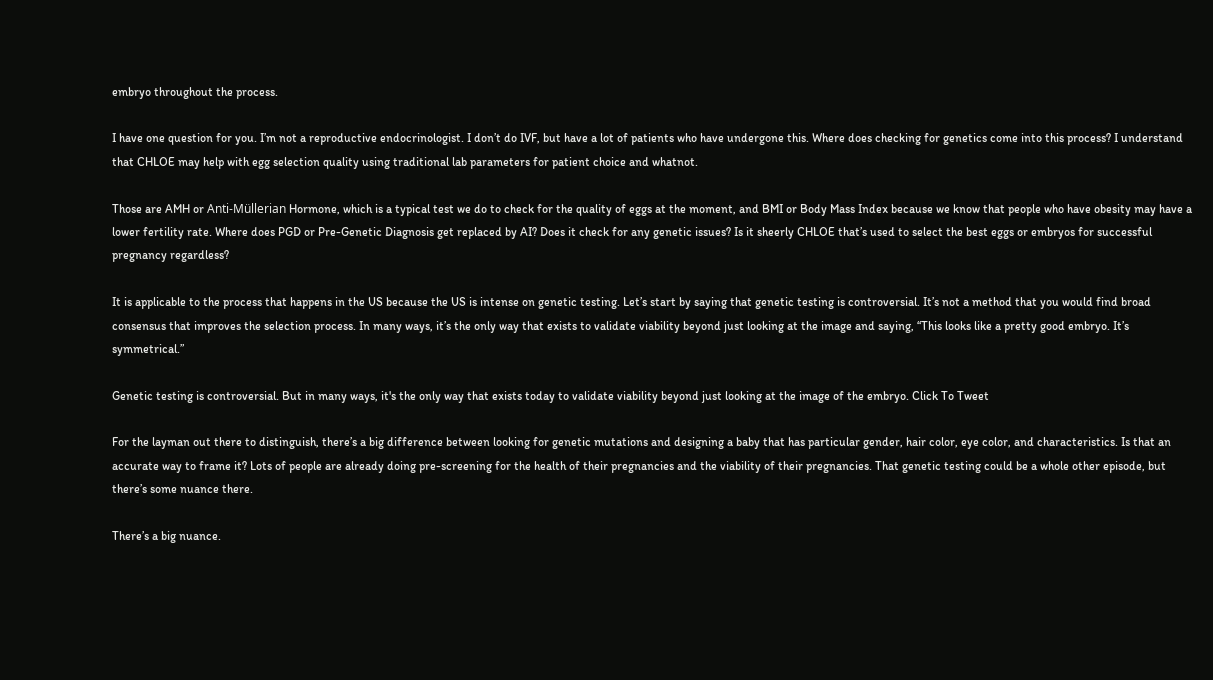embryo throughout the process.

I have one question for you. I’m not a reproductive endocrinologist. I don’t do IVF, but have a lot of patients who have undergone this. Where does checking for genetics come into this process? I understand that CHLOE may help with egg selection quality using traditional lab parameters for patient choice and whatnot.

Those are AMH or Anti-Müllerian Hormone, which is a typical test we do to check for the quality of eggs at the moment, and BMI or Body Mass Index because we know that people who have obesity may have a lower fertility rate. Where does PGD or Pre-Genetic Diagnosis get replaced by AI? Does it check for any genetic issues? Is it sheerly CHLOE that’s used to select the best eggs or embryos for successful pregnancy regardless?

It is applicable to the process that happens in the US because the US is intense on genetic testing. Let’s start by saying that genetic testing is controversial. It’s not a method that you would find broad consensus that improves the selection process. In many ways, it’s the only way that exists to validate viability beyond just looking at the image and saying, “This looks like a pretty good embryo. It’s symmetrical.”

Genetic testing is controversial. But in many ways, it's the only way that exists today to validate viability beyond just looking at the image of the embryo. Click To Tweet

For the layman out there to distinguish, there’s a big difference between looking for genetic mutations and designing a baby that has particular gender, hair color, eye color, and characteristics. Is that an accurate way to frame it? Lots of people are already doing pre-screening for the health of their pregnancies and the viability of their pregnancies. That genetic testing could be a whole other episode, but there’s some nuance there.

There’s a big nuance.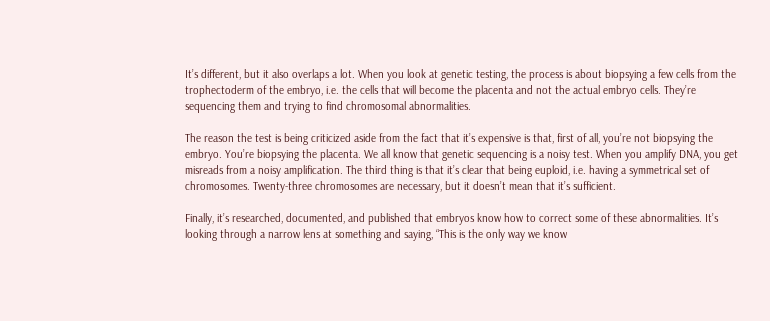It’s different, but it also overlaps a lot. When you look at genetic testing, the process is about biopsying a few cells from the trophectoderm of the embryo, i.e. the cells that will become the placenta and not the actual embryo cells. They’re sequencing them and trying to find chromosomal abnormalities.

The reason the test is being criticized aside from the fact that it’s expensive is that, first of all, you’re not biopsying the embryo. You’re biopsying the placenta. We all know that genetic sequencing is a noisy test. When you amplify DNA, you get misreads from a noisy amplification. The third thing is that it’s clear that being euploid, i.e. having a symmetrical set of chromosomes. Twenty-three chromosomes are necessary, but it doesn’t mean that it’s sufficient.

Finally, it’s researched, documented, and published that embryos know how to correct some of these abnormalities. It’s looking through a narrow lens at something and saying, “This is the only way we know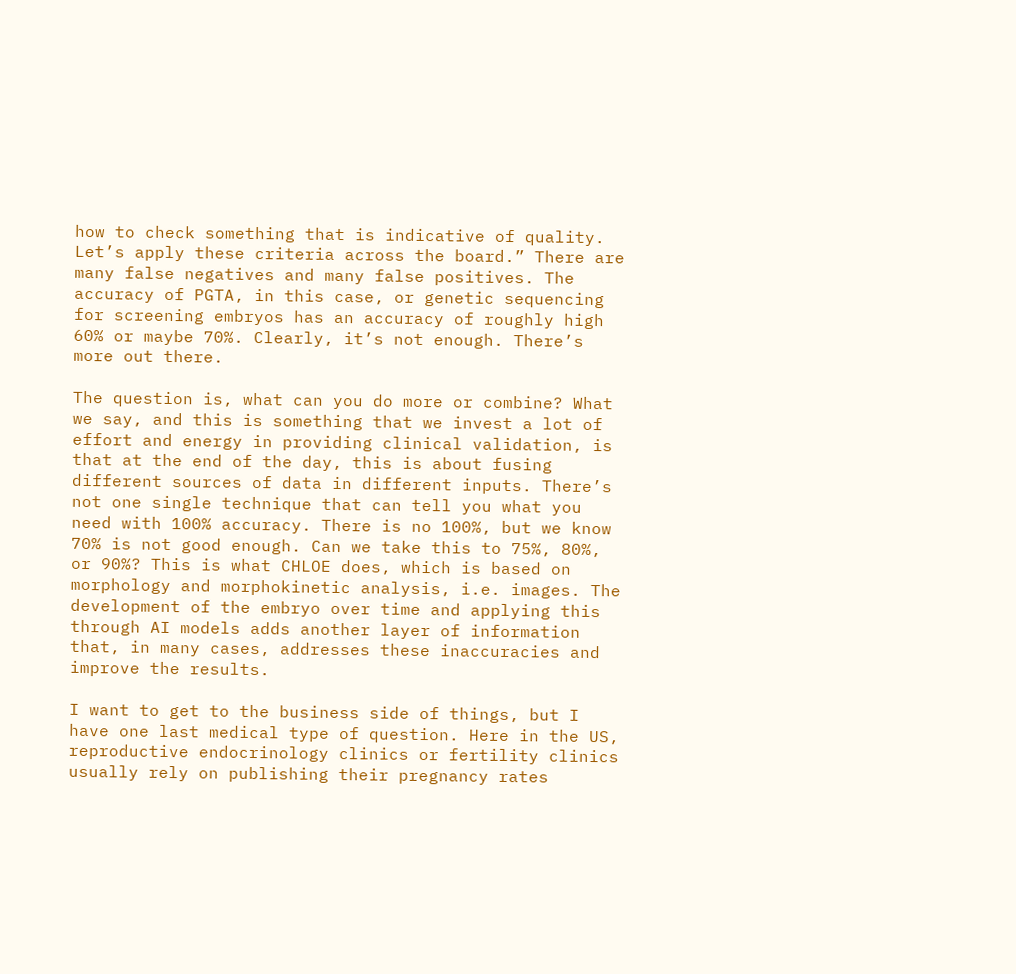how to check something that is indicative of quality. Let’s apply these criteria across the board.” There are many false negatives and many false positives. The accuracy of PGTA, in this case, or genetic sequencing for screening embryos has an accuracy of roughly high 60% or maybe 70%. Clearly, it’s not enough. There’s more out there.

The question is, what can you do more or combine? What we say, and this is something that we invest a lot of effort and energy in providing clinical validation, is that at the end of the day, this is about fusing different sources of data in different inputs. There’s not one single technique that can tell you what you need with 100% accuracy. There is no 100%, but we know 70% is not good enough. Can we take this to 75%, 80%, or 90%? This is what CHLOE does, which is based on morphology and morphokinetic analysis, i.e. images. The development of the embryo over time and applying this through AI models adds another layer of information that, in many cases, addresses these inaccuracies and improve the results.

I want to get to the business side of things, but I have one last medical type of question. Here in the US, reproductive endocrinology clinics or fertility clinics usually rely on publishing their pregnancy rates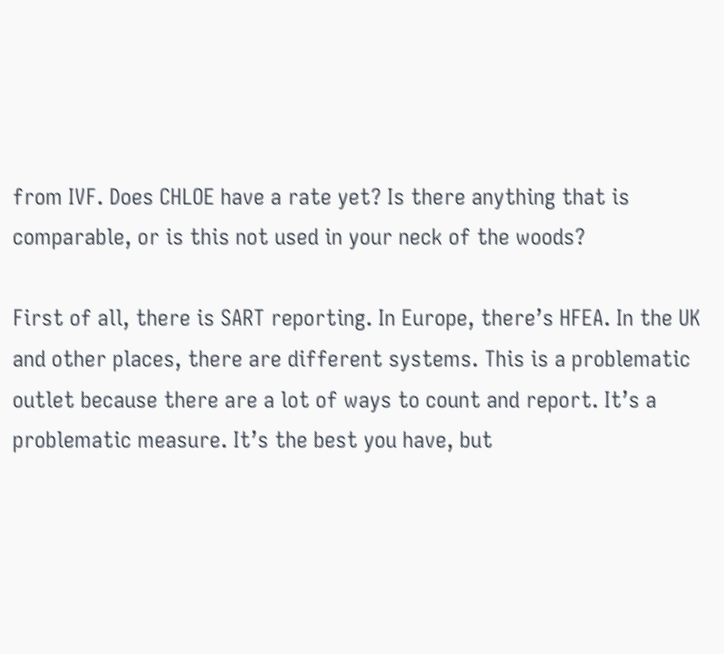from IVF. Does CHLOE have a rate yet? Is there anything that is comparable, or is this not used in your neck of the woods?

First of all, there is SART reporting. In Europe, there’s HFEA. In the UK and other places, there are different systems. This is a problematic outlet because there are a lot of ways to count and report. It’s a problematic measure. It’s the best you have, but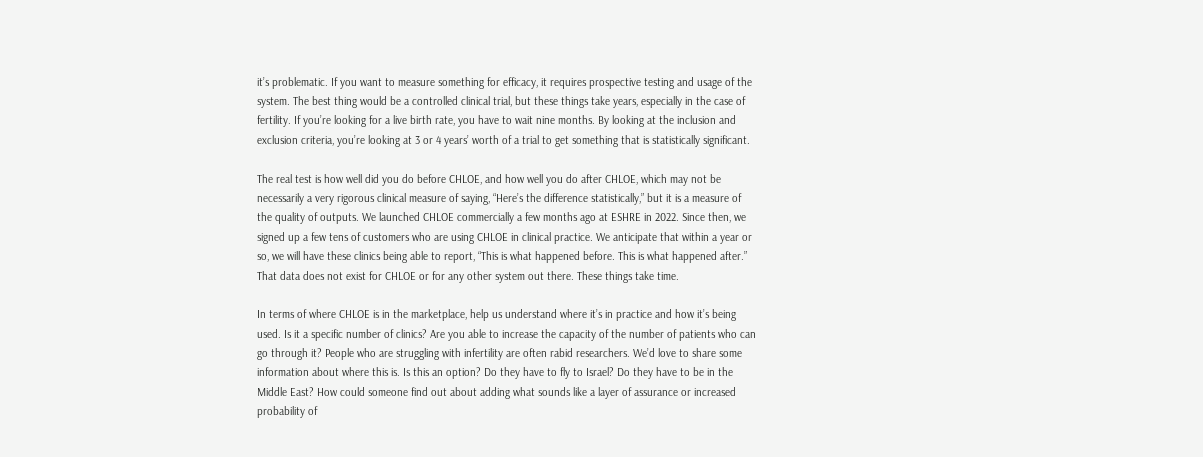it’s problematic. If you want to measure something for efficacy, it requires prospective testing and usage of the system. The best thing would be a controlled clinical trial, but these things take years, especially in the case of fertility. If you’re looking for a live birth rate, you have to wait nine months. By looking at the inclusion and exclusion criteria, you’re looking at 3 or 4 years’ worth of a trial to get something that is statistically significant.

The real test is how well did you do before CHLOE, and how well you do after CHLOE, which may not be necessarily a very rigorous clinical measure of saying, “Here’s the difference statistically,” but it is a measure of the quality of outputs. We launched CHLOE commercially a few months ago at ESHRE in 2022. Since then, we signed up a few tens of customers who are using CHLOE in clinical practice. We anticipate that within a year or so, we will have these clinics being able to report, “This is what happened before. This is what happened after.” That data does not exist for CHLOE or for any other system out there. These things take time.

In terms of where CHLOE is in the marketplace, help us understand where it’s in practice and how it’s being used. Is it a specific number of clinics? Are you able to increase the capacity of the number of patients who can go through it? People who are struggling with infertility are often rabid researchers. We’d love to share some information about where this is. Is this an option? Do they have to fly to Israel? Do they have to be in the Middle East? How could someone find out about adding what sounds like a layer of assurance or increased probability of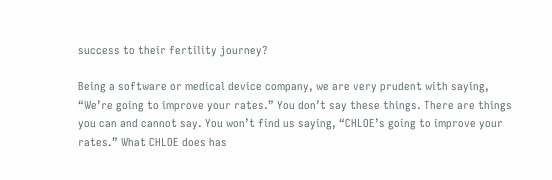success to their fertility journey?

Being a software or medical device company, we are very prudent with saying, “We’re going to improve your rates.” You don’t say these things. There are things you can and cannot say. You won’t find us saying, “CHLOE’s going to improve your rates.” What CHLOE does has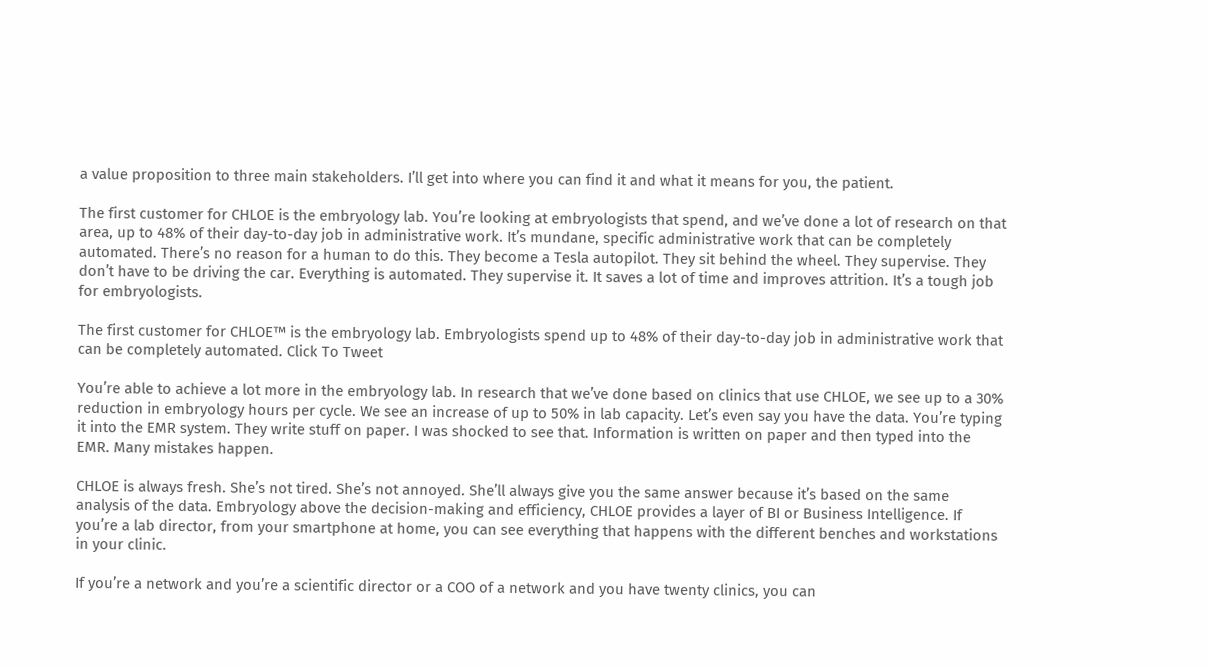a value proposition to three main stakeholders. I’ll get into where you can find it and what it means for you, the patient.

The first customer for CHLOE is the embryology lab. You’re looking at embryologists that spend, and we’ve done a lot of research on that area, up to 48% of their day-to-day job in administrative work. It’s mundane, specific administrative work that can be completely automated. There’s no reason for a human to do this. They become a Tesla autopilot. They sit behind the wheel. They supervise. They don’t have to be driving the car. Everything is automated. They supervise it. It saves a lot of time and improves attrition. It’s a tough job for embryologists.

The first customer for CHLOE™ is the embryology lab. Embryologists spend up to 48% of their day-to-day job in administrative work that can be completely automated. Click To Tweet

You’re able to achieve a lot more in the embryology lab. In research that we’ve done based on clinics that use CHLOE, we see up to a 30% reduction in embryology hours per cycle. We see an increase of up to 50% in lab capacity. Let’s even say you have the data. You’re typing it into the EMR system. They write stuff on paper. I was shocked to see that. Information is written on paper and then typed into the EMR. Many mistakes happen.

CHLOE is always fresh. She’s not tired. She’s not annoyed. She’ll always give you the same answer because it’s based on the same analysis of the data. Embryology above the decision-making and efficiency, CHLOE provides a layer of BI or Business Intelligence. If you’re a lab director, from your smartphone at home, you can see everything that happens with the different benches and workstations in your clinic.

If you’re a network and you’re a scientific director or a COO of a network and you have twenty clinics, you can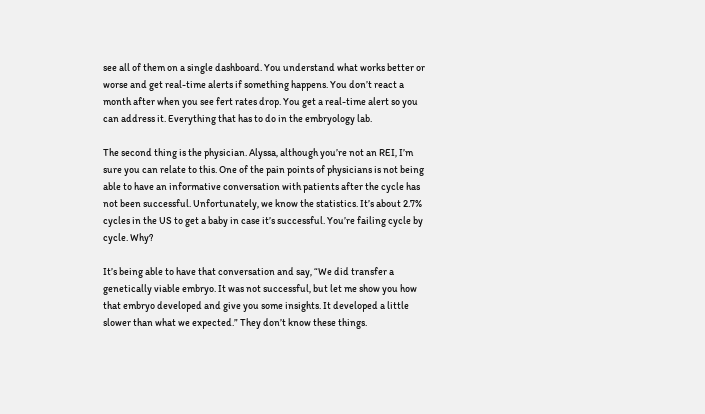see all of them on a single dashboard. You understand what works better or worse and get real-time alerts if something happens. You don’t react a month after when you see fert rates drop. You get a real-time alert so you can address it. Everything that has to do in the embryology lab.

The second thing is the physician. Alyssa, although you’re not an REI, I’m sure you can relate to this. One of the pain points of physicians is not being able to have an informative conversation with patients after the cycle has not been successful. Unfortunately, we know the statistics. It’s about 2.7% cycles in the US to get a baby in case it’s successful. You’re failing cycle by cycle. Why?

It’s being able to have that conversation and say, “We did transfer a genetically viable embryo. It was not successful, but let me show you how that embryo developed and give you some insights. It developed a little slower than what we expected.” They don’t know these things.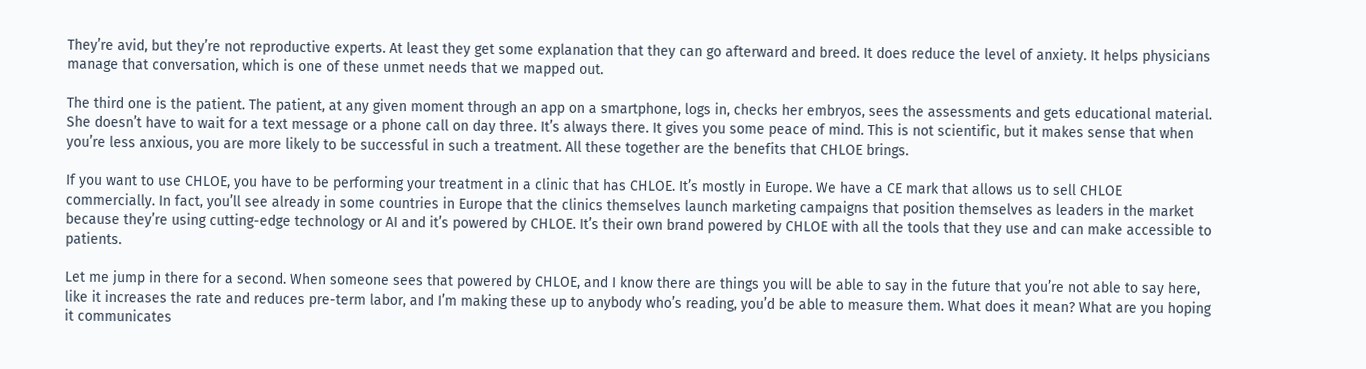They’re avid, but they’re not reproductive experts. At least they get some explanation that they can go afterward and breed. It does reduce the level of anxiety. It helps physicians manage that conversation, which is one of these unmet needs that we mapped out.

The third one is the patient. The patient, at any given moment through an app on a smartphone, logs in, checks her embryos, sees the assessments and gets educational material. She doesn’t have to wait for a text message or a phone call on day three. It’s always there. It gives you some peace of mind. This is not scientific, but it makes sense that when you’re less anxious, you are more likely to be successful in such a treatment. All these together are the benefits that CHLOE brings.

If you want to use CHLOE, you have to be performing your treatment in a clinic that has CHLOE. It’s mostly in Europe. We have a CE mark that allows us to sell CHLOE commercially. In fact, you’ll see already in some countries in Europe that the clinics themselves launch marketing campaigns that position themselves as leaders in the market because they’re using cutting-edge technology or AI and it’s powered by CHLOE. It’s their own brand powered by CHLOE with all the tools that they use and can make accessible to patients.

Let me jump in there for a second. When someone sees that powered by CHLOE, and I know there are things you will be able to say in the future that you’re not able to say here, like it increases the rate and reduces pre-term labor, and I’m making these up to anybody who’s reading, you’d be able to measure them. What does it mean? What are you hoping it communicates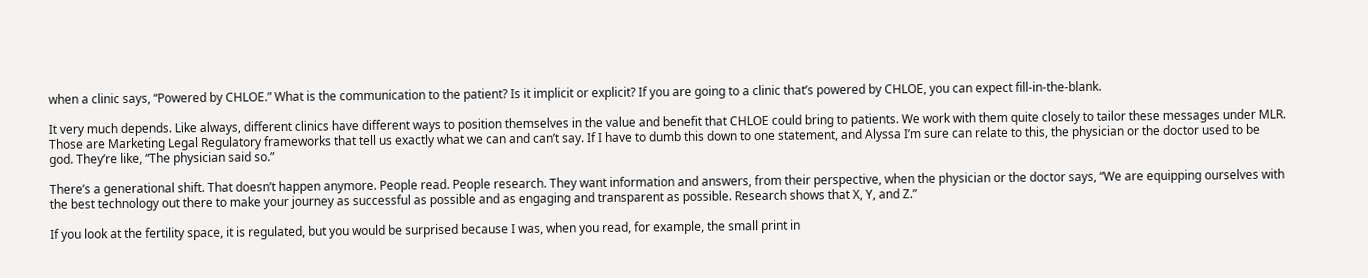when a clinic says, “Powered by CHLOE.” What is the communication to the patient? Is it implicit or explicit? If you are going to a clinic that’s powered by CHLOE, you can expect fill-in-the-blank.

It very much depends. Like always, different clinics have different ways to position themselves in the value and benefit that CHLOE could bring to patients. We work with them quite closely to tailor these messages under MLR. Those are Marketing Legal Regulatory frameworks that tell us exactly what we can and can’t say. If I have to dumb this down to one statement, and Alyssa I’m sure can relate to this, the physician or the doctor used to be god. They’re like, “The physician said so.”

There’s a generational shift. That doesn’t happen anymore. People read. People research. They want information and answers, from their perspective, when the physician or the doctor says, “We are equipping ourselves with the best technology out there to make your journey as successful as possible and as engaging and transparent as possible. Research shows that X, Y, and Z.”

If you look at the fertility space, it is regulated, but you would be surprised because I was, when you read, for example, the small print in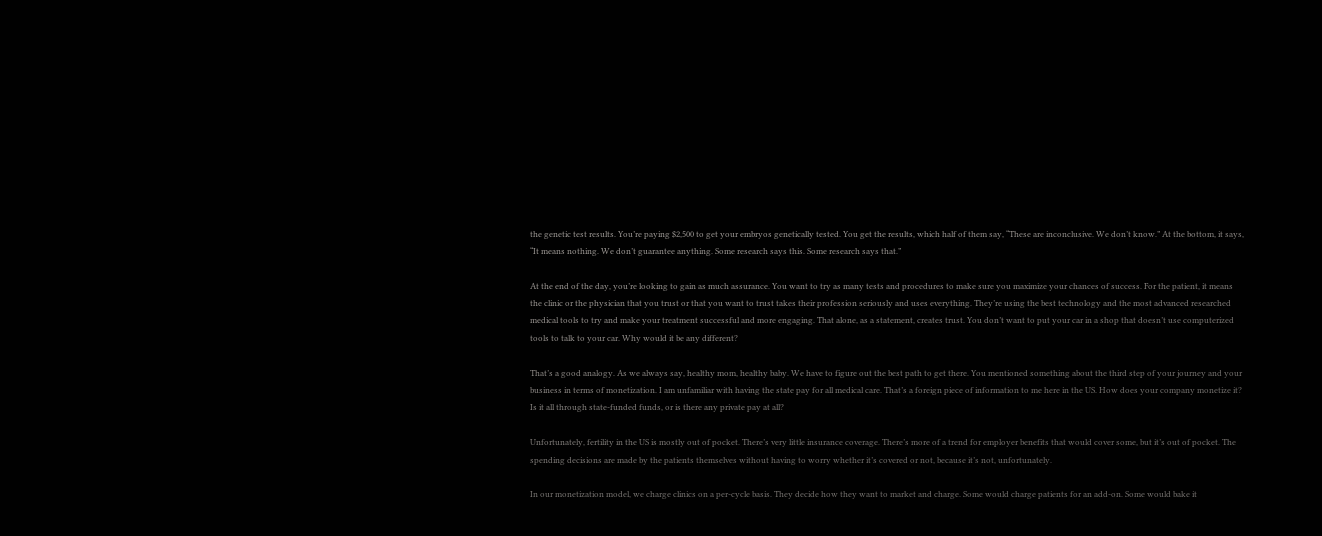the genetic test results. You’re paying $2,500 to get your embryos genetically tested. You get the results, which half of them say, “These are inconclusive. We don’t know.” At the bottom, it says, “It means nothing. We don’t guarantee anything. Some research says this. Some research says that.”

At the end of the day, you’re looking to gain as much assurance. You want to try as many tests and procedures to make sure you maximize your chances of success. For the patient, it means the clinic or the physician that you trust or that you want to trust takes their profession seriously and uses everything. They’re using the best technology and the most advanced researched medical tools to try and make your treatment successful and more engaging. That alone, as a statement, creates trust. You don’t want to put your car in a shop that doesn’t use computerized tools to talk to your car. Why would it be any different?

That’s a good analogy. As we always say, healthy mom, healthy baby. We have to figure out the best path to get there. You mentioned something about the third step of your journey and your business in terms of monetization. I am unfamiliar with having the state pay for all medical care. That’s a foreign piece of information to me here in the US. How does your company monetize it? Is it all through state-funded funds, or is there any private pay at all?

Unfortunately, fertility in the US is mostly out of pocket. There’s very little insurance coverage. There’s more of a trend for employer benefits that would cover some, but it’s out of pocket. The spending decisions are made by the patients themselves without having to worry whether it’s covered or not, because it’s not, unfortunately.

In our monetization model, we charge clinics on a per-cycle basis. They decide how they want to market and charge. Some would charge patients for an add-on. Some would bake it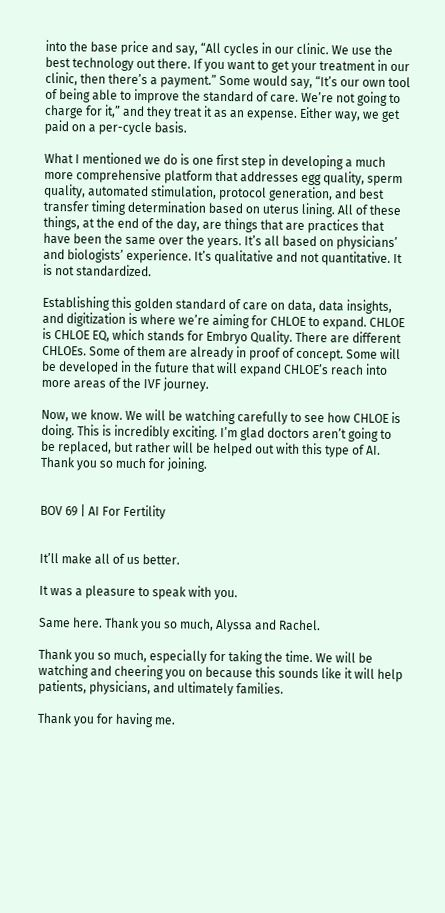into the base price and say, “All cycles in our clinic. We use the best technology out there. If you want to get your treatment in our clinic, then there’s a payment.” Some would say, “It’s our own tool of being able to improve the standard of care. We’re not going to charge for it,” and they treat it as an expense. Either way, we get paid on a per-cycle basis.

What I mentioned we do is one first step in developing a much more comprehensive platform that addresses egg quality, sperm quality, automated stimulation, protocol generation, and best transfer timing determination based on uterus lining. All of these things, at the end of the day, are things that are practices that have been the same over the years. It’s all based on physicians’ and biologists’ experience. It’s qualitative and not quantitative. It is not standardized.

Establishing this golden standard of care on data, data insights, and digitization is where we’re aiming for CHLOE to expand. CHLOE is CHLOE EQ, which stands for Embryo Quality. There are different CHLOEs. Some of them are already in proof of concept. Some will be developed in the future that will expand CHLOE’s reach into more areas of the IVF journey.

Now, we know. We will be watching carefully to see how CHLOE is doing. This is incredibly exciting. I’m glad doctors aren’t going to be replaced, but rather will be helped out with this type of AI. Thank you so much for joining.


BOV 69 | AI For Fertility


It’ll make all of us better.

It was a pleasure to speak with you.

Same here. Thank you so much, Alyssa and Rachel.

Thank you so much, especially for taking the time. We will be watching and cheering you on because this sounds like it will help patients, physicians, and ultimately families.

Thank you for having me.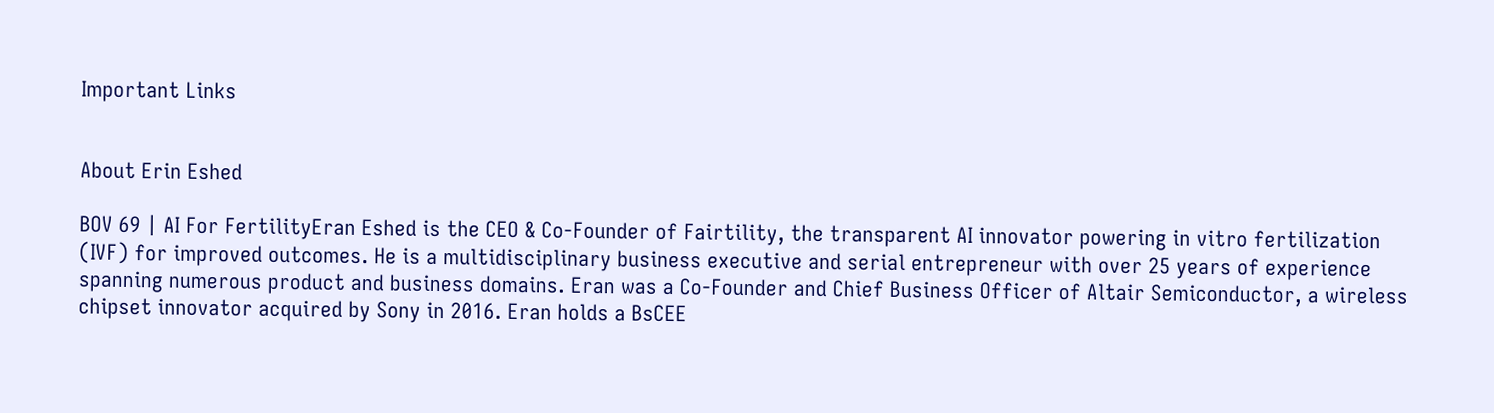Important Links


About Erin Eshed

BOV 69 | AI For FertilityEran Eshed is the CEO & Co-Founder of Fairtility, the transparent AI innovator powering in vitro fertilization (IVF) for improved outcomes. He is a multidisciplinary business executive and serial entrepreneur with over 25 years of experience spanning numerous product and business domains. Eran was a Co-Founder and Chief Business Officer of Altair Semiconductor, a wireless chipset innovator acquired by Sony in 2016. Eran holds a BsCEE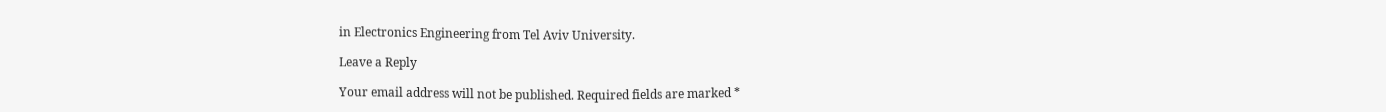in Electronics Engineering from Tel Aviv University.

Leave a Reply

Your email address will not be published. Required fields are marked *